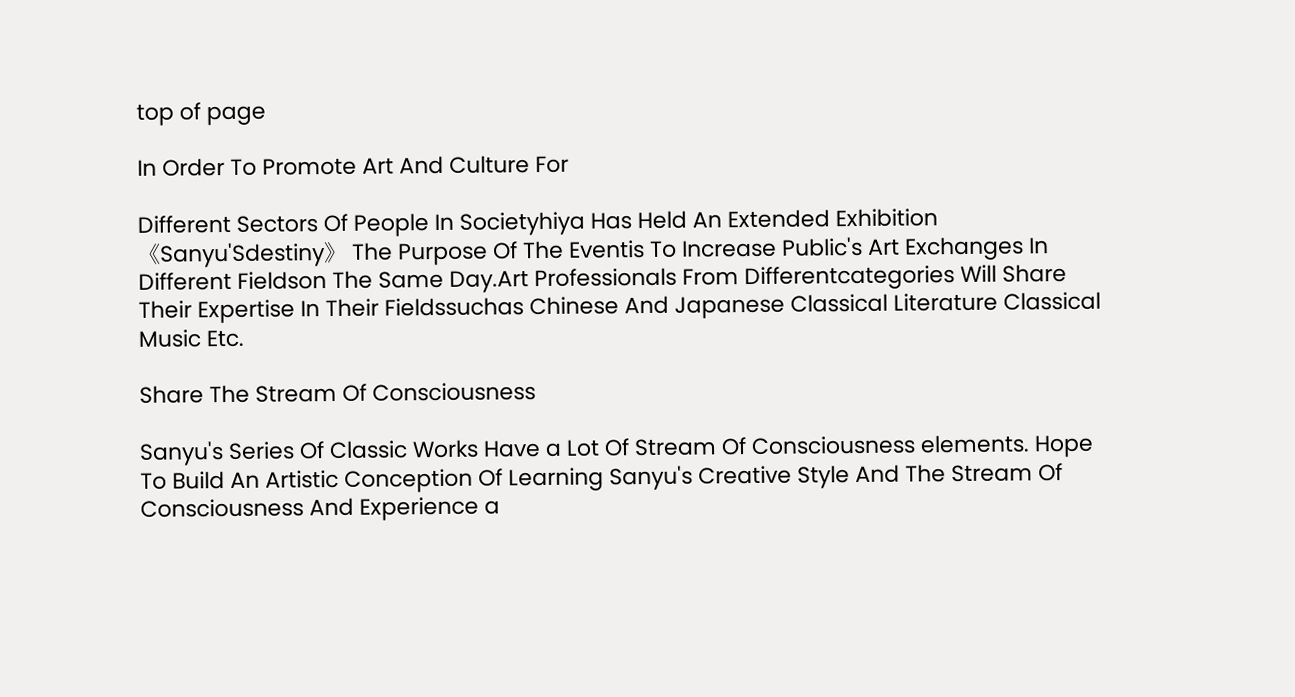top of page

In Order To Promote Art And Culture For

Different Sectors Of People In Societyhiya Has Held An Extended Exhibition《Sanyu'Sdestiny》 The Purpose Of The Eventis To Increase Public's Art Exchanges In Different Fieldson The Same Day.Art Professionals From Differentcategories Will Share Their Expertise In Their Fieldssuchas Chinese And Japanese Classical Literature Classical Music Etc.

Share The Stream Of Consciousness

Sanyu's Series Of Classic Works Have a Lot Of Stream Of Consciousness elements. Hope To Build An Artistic Conception Of Learning Sanyu's Creative Style And The Stream Of Consciousness And Experience a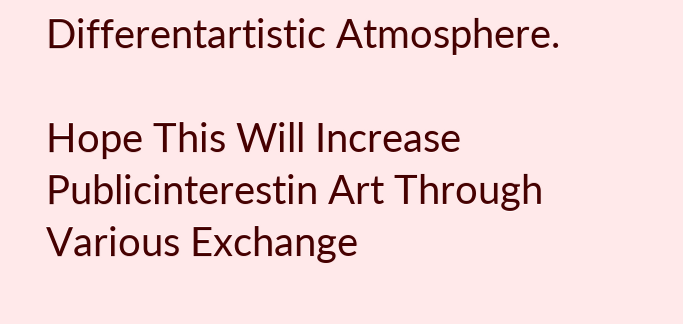Differentartistic Atmosphere.

Hope This Will Increase Publicinterestin Art Through Various Exchange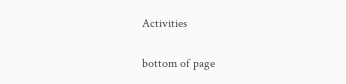Activities

bottom of page